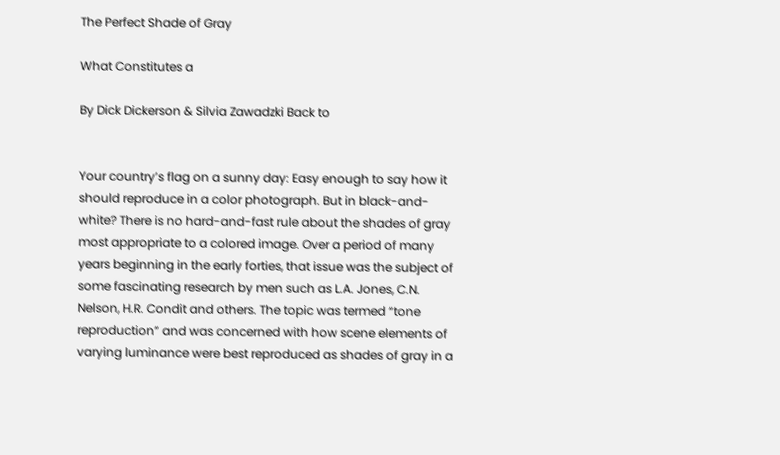The Perfect Shade of Gray

What Constitutes a

By Dick Dickerson & Silvia Zawadzki Back to


Your country’s flag on a sunny day: Easy enough to say how it should reproduce in a color photograph. But in black-and-white? There is no hard-and-fast rule about the shades of gray most appropriate to a colored image. Over a period of many years beginning in the early forties, that issue was the subject of some fascinating research by men such as L.A. Jones, C.N. Nelson, H.R. Condit and others. The topic was termed “tone reproduction” and was concerned with how scene elements of varying luminance were best reproduced as shades of gray in a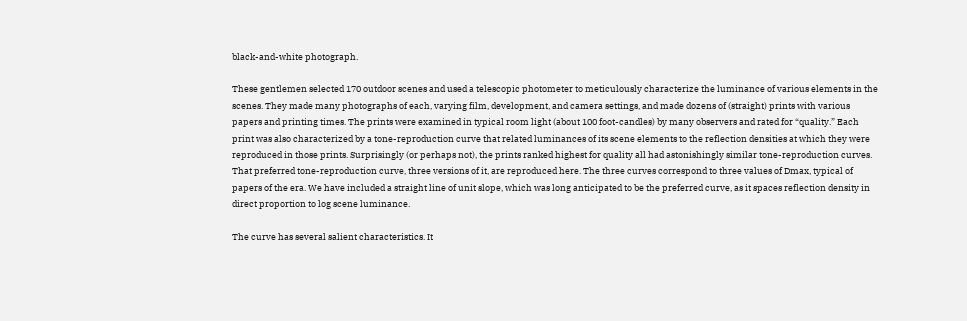black-and-white photograph.

These gentlemen selected 170 outdoor scenes and used a telescopic photometer to meticulously characterize the luminance of various elements in the scenes. They made many photographs of each, varying film, development, and camera settings, and made dozens of (straight) prints with various papers and printing times. The prints were examined in typical room light (about 100 foot-candles) by many observers and rated for “quality.” Each print was also characterized by a tone-reproduction curve that related luminances of its scene elements to the reflection densities at which they were reproduced in those prints. Surprisingly (or perhaps not), the prints ranked highest for quality all had astonishingly similar tone-reproduction curves. That preferred tone-reproduction curve, three versions of it, are reproduced here. The three curves correspond to three values of Dmax, typical of papers of the era. We have included a straight line of unit slope, which was long anticipated to be the preferred curve, as it spaces reflection density in direct proportion to log scene luminance.

The curve has several salient characteristics. It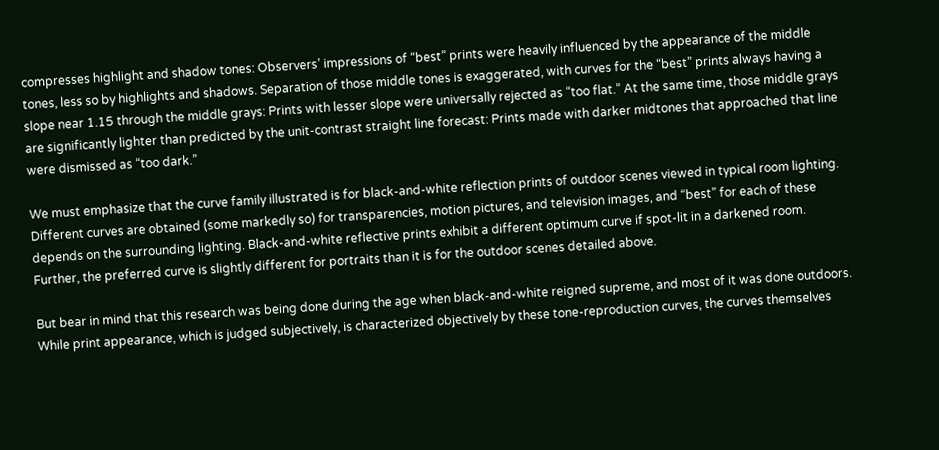compresses highlight and shadow tones: Observers’ impressions of “best” prints were heavily influenced by the appearance of the middle tones, less so by highlights and shadows. Separation of those middle tones is exaggerated, with curves for the “best” prints always having a slope near 1.15 through the middle grays: Prints with lesser slope were universally rejected as “too flat.” At the same time, those middle grays are significantly lighter than predicted by the unit-contrast straight line forecast: Prints made with darker midtones that approached that line were dismissed as “too dark.”

We must emphasize that the curve family illustrated is for black-and-white reflection prints of outdoor scenes viewed in typical room lighting. Different curves are obtained (some markedly so) for transparencies, motion pictures, and television images, and “best” for each of these depends on the surrounding lighting. Black-and-white reflective prints exhibit a different optimum curve if spot-lit in a darkened room. Further, the preferred curve is slightly different for portraits than it is for the outdoor scenes detailed above.

But bear in mind that this research was being done during the age when black-and-white reigned supreme, and most of it was done outdoors. While print appearance, which is judged subjectively, is characterized objectively by these tone-reproduction curves, the curves themselves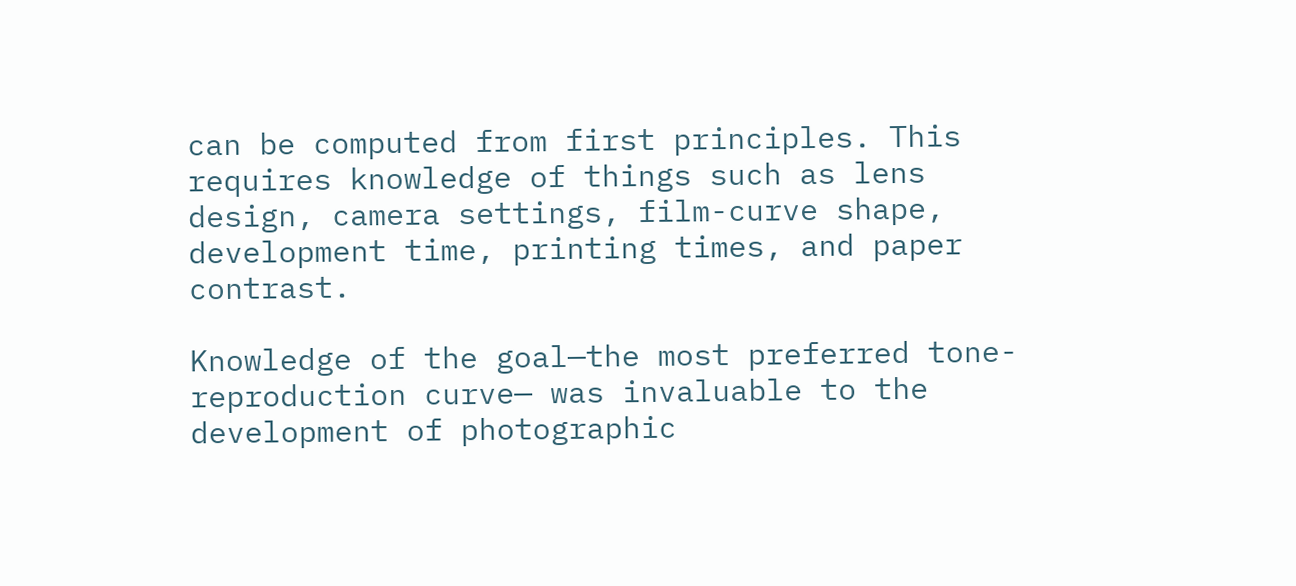can be computed from first principles. This requires knowledge of things such as lens design, camera settings, film-curve shape, development time, printing times, and paper contrast.

Knowledge of the goal—the most preferred tone-reproduction curve— was invaluable to the development of photographic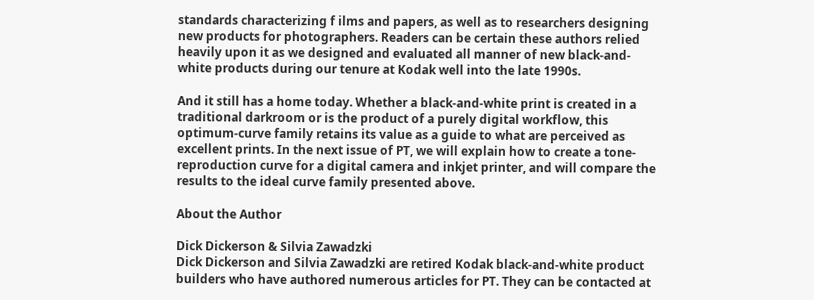standards characterizing f ilms and papers, as well as to researchers designing new products for photographers. Readers can be certain these authors relied heavily upon it as we designed and evaluated all manner of new black-and-white products during our tenure at Kodak well into the late 1990s.

And it still has a home today. Whether a black-and-white print is created in a traditional darkroom or is the product of a purely digital workflow, this optimum-curve family retains its value as a guide to what are perceived as excellent prints. In the next issue of PT, we will explain how to create a tone-reproduction curve for a digital camera and inkjet printer, and will compare the results to the ideal curve family presented above.

About the Author

Dick Dickerson & Silvia Zawadzki
Dick Dickerson and Silvia Zawadzki are retired Kodak black-and-white product builders who have authored numerous articles for PT. They can be contacted at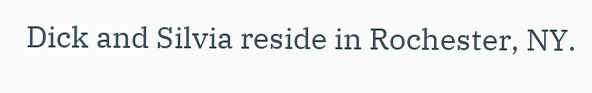Dick and Silvia reside in Rochester, NY.